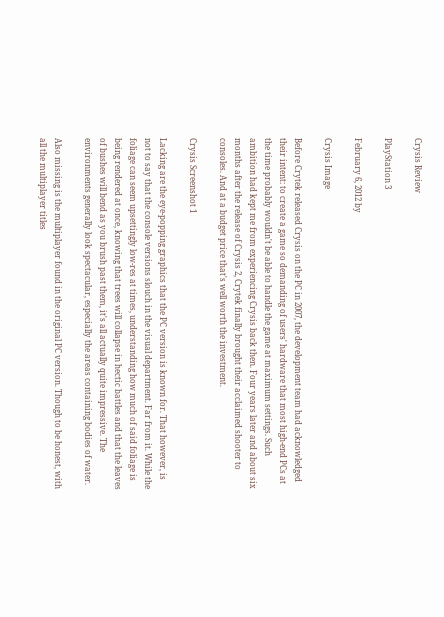Crysis Review

PlayStation 3

February 6, 2012 by

Crysis Image

Before Crytek released Crysis on the PC in 2007, the development team had acknowledged their intent: to create a game so demanding of users' hardware that most high-end PCs at the time probably wouldn't be able to handle the game at maximum settings. Such ambition had kept me from experiencing Crysis back then. Four years later and about six months after the release of Crysis 2, Crytek finally brought their acclaimed shooter to consoles. And at a budget price that's well worth the investment.

Crysis Screenshot 1

Lacking are the eye-popping graphics that the PC version is known for. That however, is not to say that the console versions slouch in the visual department. Far from it. While the foliage can seem upsettingly low-res at times, understanding how much of said foliage is being rendered at once, knowing that trees will collapse in hectic battles and that the leaves of bushes will bend as you brush past them, it's all actually quite impressive. The environments generally look spectacular, especially the areas containing bodies of water.

Also missing is the multiplayer found in the original PC version. Though to be honest, with all the multiplayer titles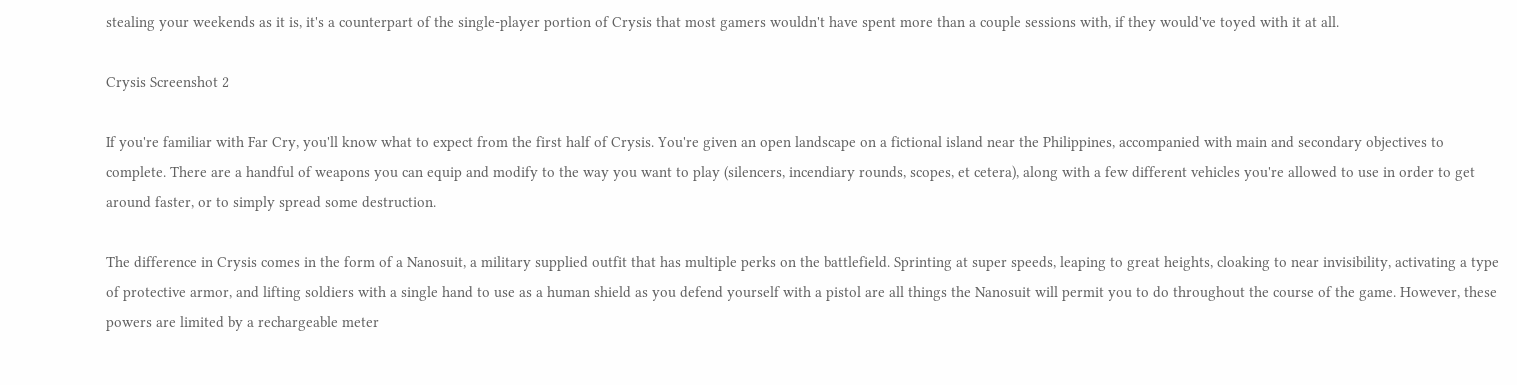stealing your weekends as it is, it's a counterpart of the single-player portion of Crysis that most gamers wouldn't have spent more than a couple sessions with, if they would've toyed with it at all.

Crysis Screenshot 2

If you're familiar with Far Cry, you'll know what to expect from the first half of Crysis. You're given an open landscape on a fictional island near the Philippines, accompanied with main and secondary objectives to complete. There are a handful of weapons you can equip and modify to the way you want to play (silencers, incendiary rounds, scopes, et cetera), along with a few different vehicles you're allowed to use in order to get around faster, or to simply spread some destruction.

The difference in Crysis comes in the form of a Nanosuit, a military supplied outfit that has multiple perks on the battlefield. Sprinting at super speeds, leaping to great heights, cloaking to near invisibility, activating a type of protective armor, and lifting soldiers with a single hand to use as a human shield as you defend yourself with a pistol are all things the Nanosuit will permit you to do throughout the course of the game. However, these powers are limited by a rechargeable meter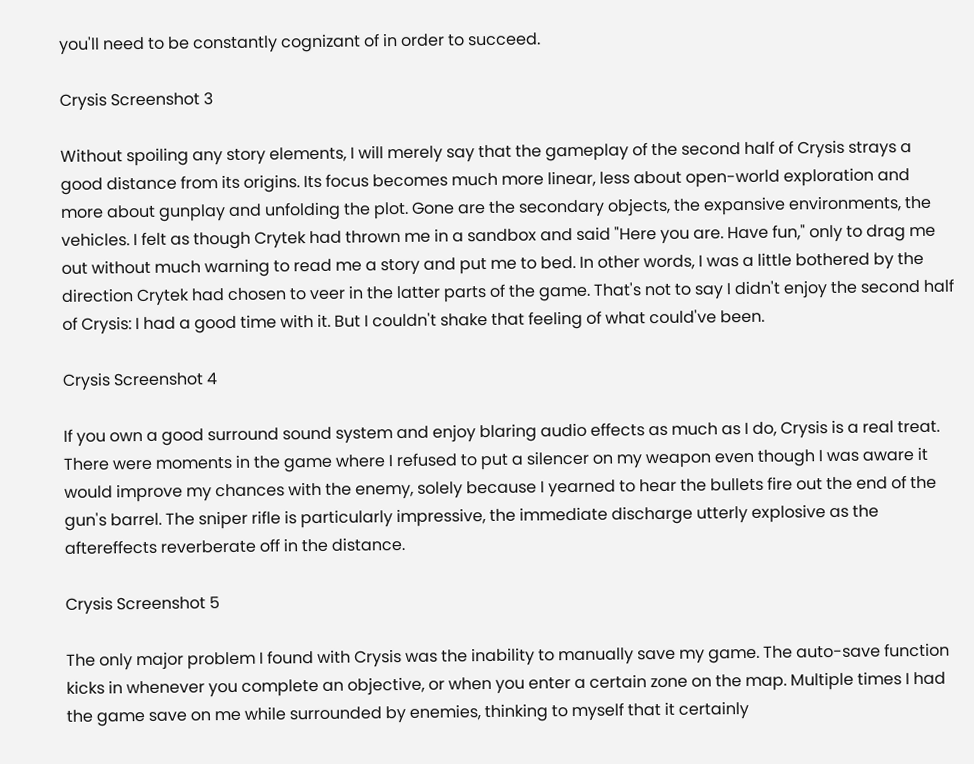you'll need to be constantly cognizant of in order to succeed.

Crysis Screenshot 3

Without spoiling any story elements, I will merely say that the gameplay of the second half of Crysis strays a good distance from its origins. Its focus becomes much more linear, less about open-world exploration and more about gunplay and unfolding the plot. Gone are the secondary objects, the expansive environments, the vehicles. I felt as though Crytek had thrown me in a sandbox and said "Here you are. Have fun," only to drag me out without much warning to read me a story and put me to bed. In other words, I was a little bothered by the direction Crytek had chosen to veer in the latter parts of the game. That's not to say I didn't enjoy the second half of Crysis: I had a good time with it. But I couldn't shake that feeling of what could've been.

Crysis Screenshot 4

If you own a good surround sound system and enjoy blaring audio effects as much as I do, Crysis is a real treat. There were moments in the game where I refused to put a silencer on my weapon even though I was aware it would improve my chances with the enemy, solely because I yearned to hear the bullets fire out the end of the gun's barrel. The sniper rifle is particularly impressive, the immediate discharge utterly explosive as the aftereffects reverberate off in the distance.

Crysis Screenshot 5

The only major problem I found with Crysis was the inability to manually save my game. The auto-save function kicks in whenever you complete an objective, or when you enter a certain zone on the map. Multiple times I had the game save on me while surrounded by enemies, thinking to myself that it certainly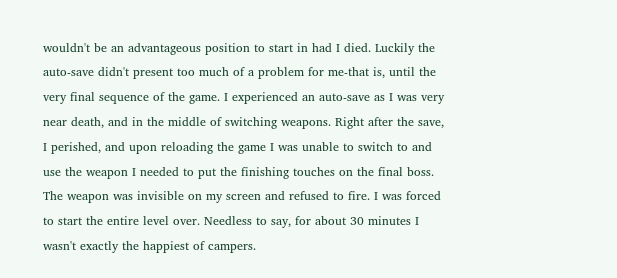wouldn't be an advantageous position to start in had I died. Luckily the auto-save didn't present too much of a problem for me-that is, until the very final sequence of the game. I experienced an auto-save as I was very near death, and in the middle of switching weapons. Right after the save, I perished, and upon reloading the game I was unable to switch to and use the weapon I needed to put the finishing touches on the final boss. The weapon was invisible on my screen and refused to fire. I was forced to start the entire level over. Needless to say, for about 30 minutes I wasn't exactly the happiest of campers.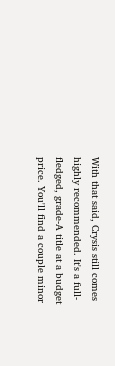With that said, Crysis still comes highly recommended. It's a full-fledged, grade-A title at a budget price. You'll find a couple minor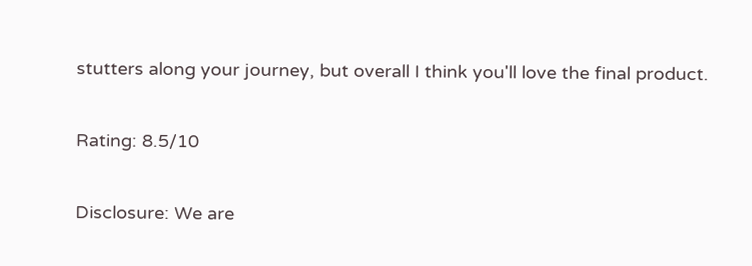stutters along your journey, but overall I think you'll love the final product.

Rating: 8.5/10

Disclosure: We are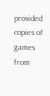provided copies of games from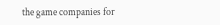the game companies for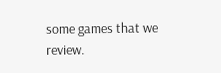some games that we review.